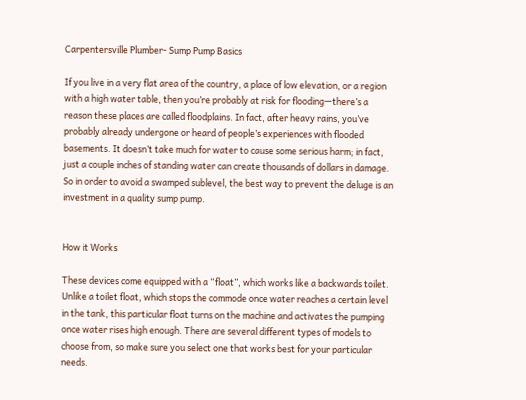Carpentersville Plumber- Sump Pump Basics

If you live in a very flat area of the country, a place of low elevation, or a region with a high water table, then you’re probably at risk for flooding—there’s a reason these places are called floodplains. In fact, after heavy rains, you’ve probably already undergone or heard of people’s experiences with flooded basements. It doesn’t take much for water to cause some serious harm; in fact, just a couple inches of standing water can create thousands of dollars in damage. So in order to avoid a swamped sublevel, the best way to prevent the deluge is an investment in a quality sump pump.


How it Works

These devices come equipped with a “float”, which works like a backwards toilet. Unlike a toilet float, which stops the commode once water reaches a certain level in the tank, this particular float turns on the machine and activates the pumping once water rises high enough. There are several different types of models to choose from, so make sure you select one that works best for your particular needs.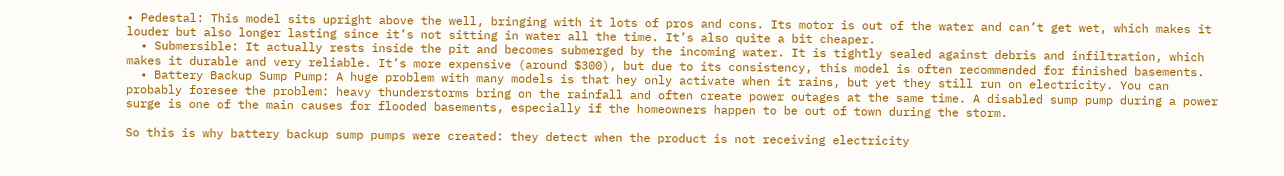• Pedestal: This model sits upright above the well, bringing with it lots of pros and cons. Its motor is out of the water and can’t get wet, which makes it louder but also longer lasting since it’s not sitting in water all the time. It’s also quite a bit cheaper.
  • Submersible: It actually rests inside the pit and becomes submerged by the incoming water. It is tightly sealed against debris and infiltration, which makes it durable and very reliable. It’s more expensive (around $300), but due to its consistency, this model is often recommended for finished basements.
  • Battery Backup Sump Pump: A huge problem with many models is that hey only activate when it rains, but yet they still run on electricity. You can probably foresee the problem: heavy thunderstorms bring on the rainfall and often create power outages at the same time. A disabled sump pump during a power surge is one of the main causes for flooded basements, especially if the homeowners happen to be out of town during the storm.

So this is why battery backup sump pumps were created: they detect when the product is not receiving electricity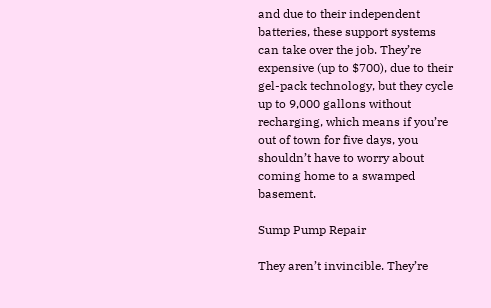and due to their independent batteries, these support systems can take over the job. They’re expensive (up to $700), due to their gel-pack technology, but they cycle up to 9,000 gallons without recharging, which means if you’re out of town for five days, you shouldn’t have to worry about coming home to a swamped basement.

Sump Pump Repair

They aren’t invincible. They’re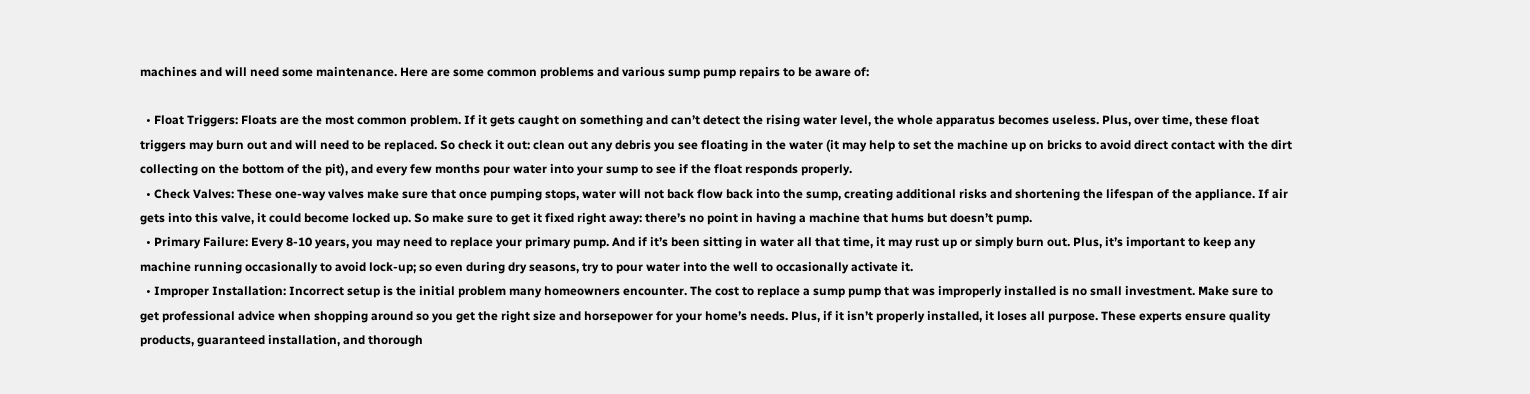machines and will need some maintenance. Here are some common problems and various sump pump repairs to be aware of:

  • Float Triggers: Floats are the most common problem. If it gets caught on something and can’t detect the rising water level, the whole apparatus becomes useless. Plus, over time, these float triggers may burn out and will need to be replaced. So check it out: clean out any debris you see floating in the water (it may help to set the machine up on bricks to avoid direct contact with the dirt collecting on the bottom of the pit), and every few months pour water into your sump to see if the float responds properly.
  • Check Valves: These one-way valves make sure that once pumping stops, water will not back flow back into the sump, creating additional risks and shortening the lifespan of the appliance. If air gets into this valve, it could become locked up. So make sure to get it fixed right away: there’s no point in having a machine that hums but doesn’t pump.
  • Primary Failure: Every 8-10 years, you may need to replace your primary pump. And if it’s been sitting in water all that time, it may rust up or simply burn out. Plus, it’s important to keep any machine running occasionally to avoid lock-up; so even during dry seasons, try to pour water into the well to occasionally activate it.
  • Improper Installation: Incorrect setup is the initial problem many homeowners encounter. The cost to replace a sump pump that was improperly installed is no small investment. Make sure to get professional advice when shopping around so you get the right size and horsepower for your home’s needs. Plus, if it isn’t properly installed, it loses all purpose. These experts ensure quality products, guaranteed installation, and thorough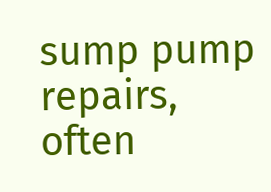sump pump repairs, often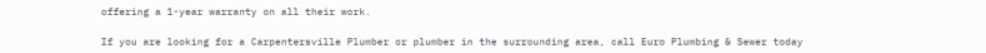offering a 1-year warranty on all their work.

If you are looking for a Carpentersville Plumber or plumber in the surrounding area, call Euro Plumbing & Sewer today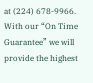at (224) 678-9966.  With our “On Time Guarantee” we will provide the highest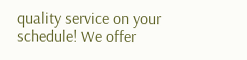quality service on your schedule! We offer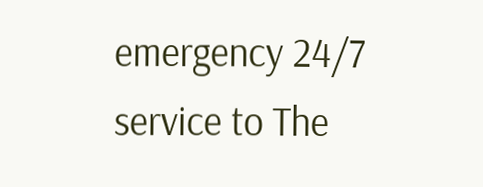emergency 24/7 service to The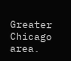Greater Chicago area.